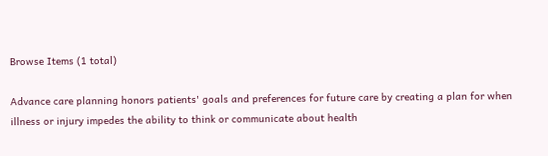Browse Items (1 total)

Advance care planning honors patients' goals and preferences for future care by creating a plan for when illness or injury impedes the ability to think or communicate about health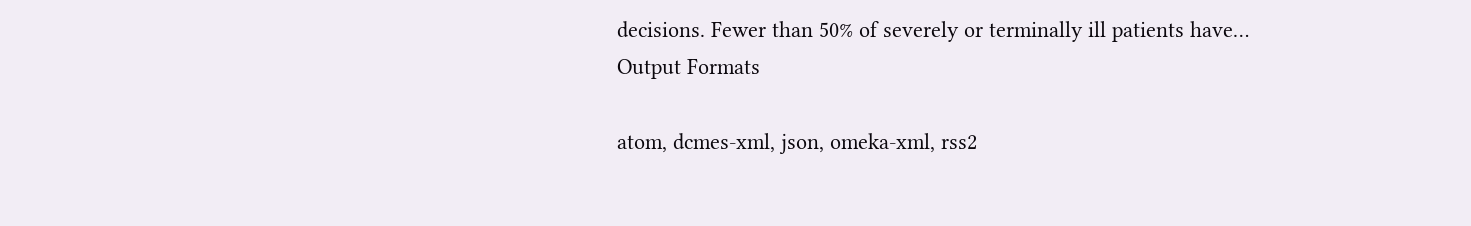decisions. Fewer than 50% of severely or terminally ill patients have…
Output Formats

atom, dcmes-xml, json, omeka-xml, rss2